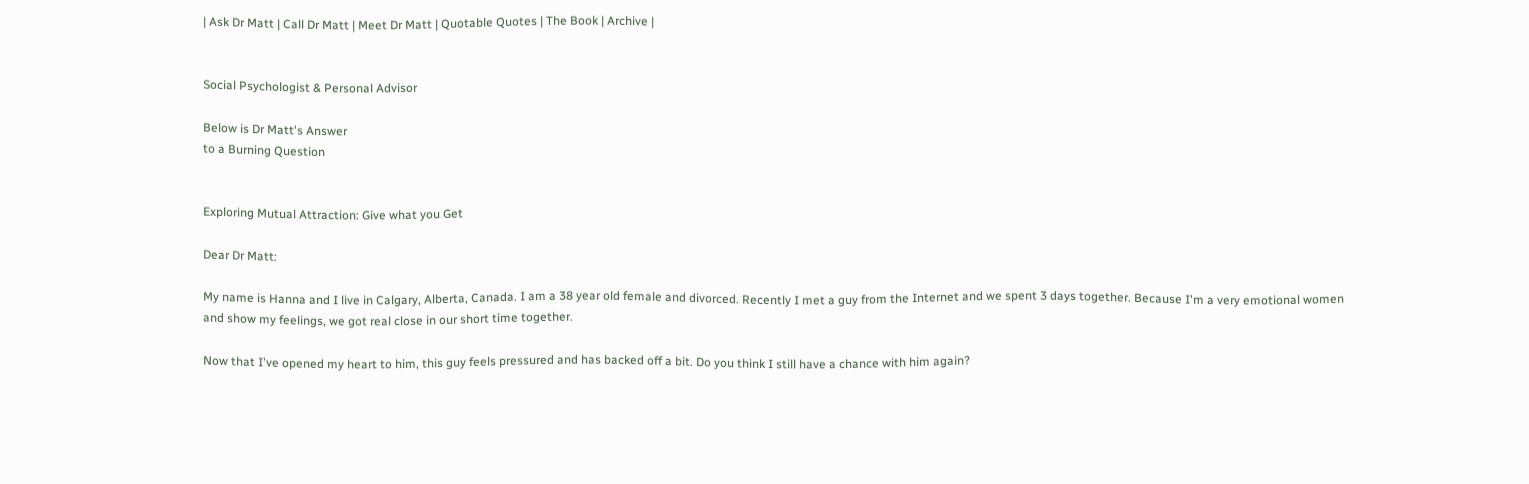| Ask Dr Matt | Call Dr Matt | Meet Dr Matt | Quotable Quotes | The Book | Archive |


Social Psychologist & Personal Advisor

Below is Dr Matt's Answer
to a Burning Question


Exploring Mutual Attraction: Give what you Get

Dear Dr Matt:

My name is Hanna and I live in Calgary, Alberta, Canada. I am a 38 year old female and divorced. Recently I met a guy from the Internet and we spent 3 days together. Because I'm a very emotional women and show my feelings, we got real close in our short time together.

Now that I've opened my heart to him, this guy feels pressured and has backed off a bit. Do you think I still have a chance with him again?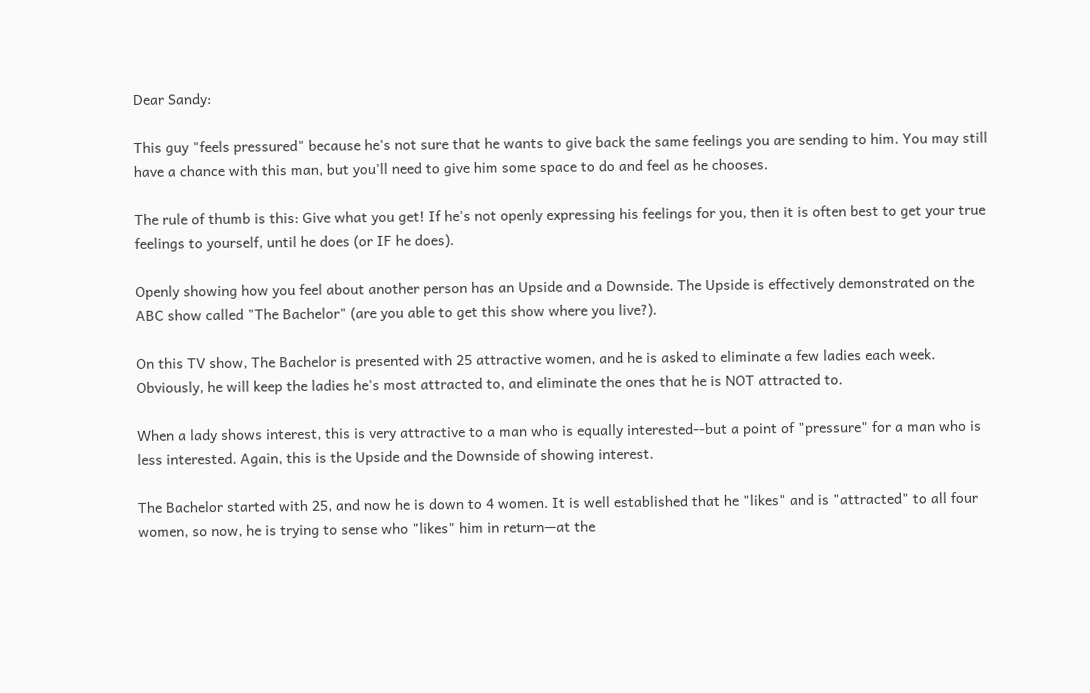Dear Sandy:

This guy "feels pressured" because he's not sure that he wants to give back the same feelings you are sending to him. You may still have a chance with this man, but you'll need to give him some space to do and feel as he chooses.

The rule of thumb is this: Give what you get! If he's not openly expressing his feelings for you, then it is often best to get your true feelings to yourself, until he does (or IF he does).

Openly showing how you feel about another person has an Upside and a Downside. The Upside is effectively demonstrated on the ABC show called "The Bachelor" (are you able to get this show where you live?).

On this TV show, The Bachelor is presented with 25 attractive women, and he is asked to eliminate a few ladies each week. Obviously, he will keep the ladies he's most attracted to, and eliminate the ones that he is NOT attracted to.

When a lady shows interest, this is very attractive to a man who is equally interested--but a point of "pressure" for a man who is less interested. Again, this is the Upside and the Downside of showing interest.

The Bachelor started with 25, and now he is down to 4 women. It is well established that he "likes" and is "attracted" to all four women, so now, he is trying to sense who "likes" him in return—at the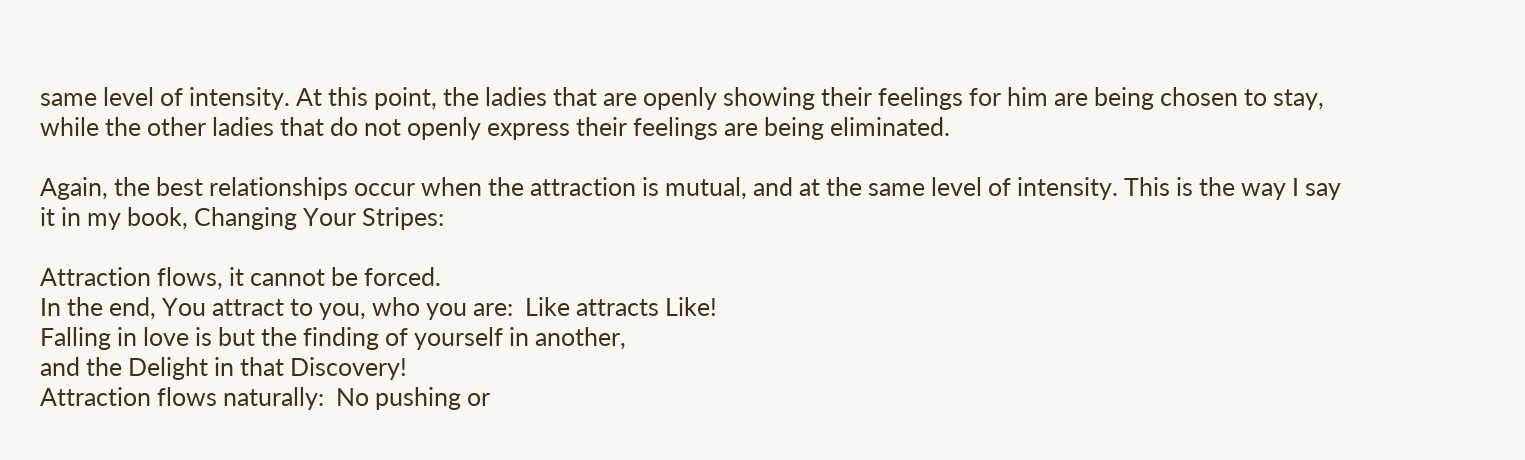same level of intensity. At this point, the ladies that are openly showing their feelings for him are being chosen to stay, while the other ladies that do not openly express their feelings are being eliminated.

Again, the best relationships occur when the attraction is mutual, and at the same level of intensity. This is the way I say it in my book, Changing Your Stripes:

Attraction flows, it cannot be forced.
In the end, You attract to you, who you are:  Like attracts Like!
Falling in love is but the finding of yourself in another,
and the Delight in that Discovery!
Attraction flows naturally:  No pushing or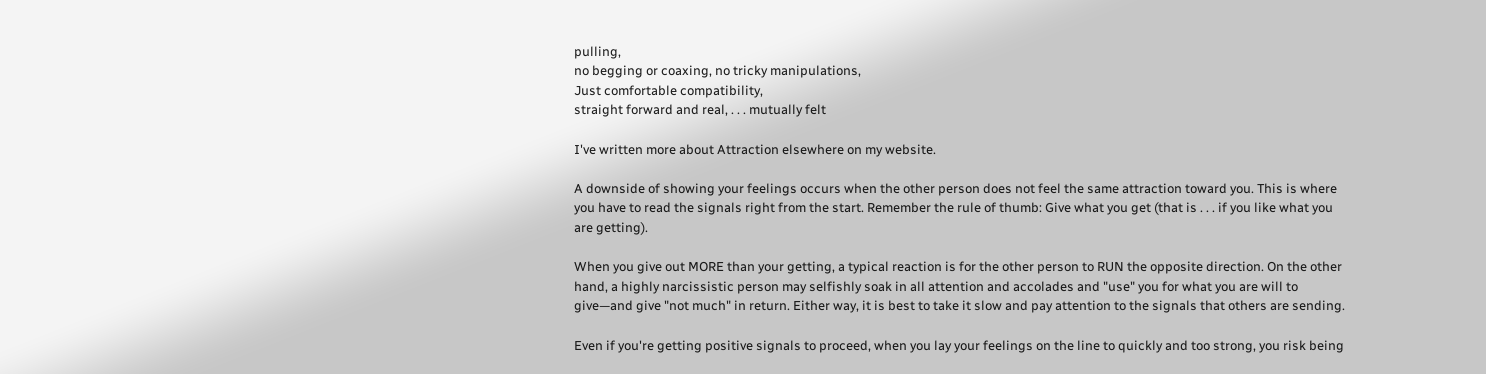pulling,
no begging or coaxing, no tricky manipulations,
Just comfortable compatibility,
straight forward and real, . . . mutually felt

I've written more about Attraction elsewhere on my website.

A downside of showing your feelings occurs when the other person does not feel the same attraction toward you. This is where you have to read the signals right from the start. Remember the rule of thumb: Give what you get (that is . . . if you like what you are getting).

When you give out MORE than your getting, a typical reaction is for the other person to RUN the opposite direction. On the other hand, a highly narcissistic person may selfishly soak in all attention and accolades and "use" you for what you are will to give—and give "not much" in return. Either way, it is best to take it slow and pay attention to the signals that others are sending.

Even if you're getting positive signals to proceed, when you lay your feelings on the line to quickly and too strong, you risk being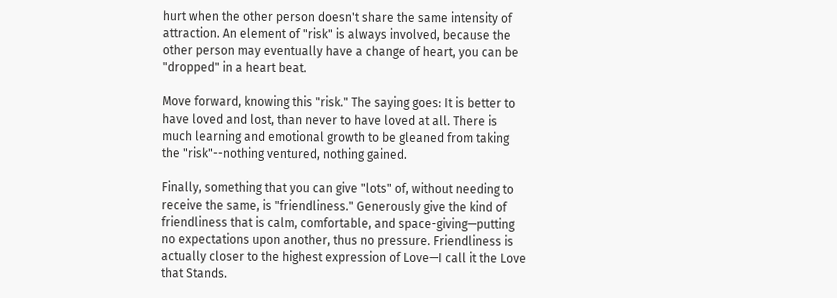hurt when the other person doesn't share the same intensity of attraction. An element of "risk" is always involved, because the other person may eventually have a change of heart, you can be "dropped" in a heart beat.

Move forward, knowing this "risk." The saying goes: It is better to have loved and lost, than never to have loved at all. There is much learning and emotional growth to be gleaned from taking the "risk"--nothing ventured, nothing gained.

Finally, something that you can give "lots" of, without needing to receive the same, is "friendliness." Generously give the kind of friendliness that is calm, comfortable, and space-giving—putting no expectations upon another, thus no pressure. Friendliness is actually closer to the highest expression of Love—I call it the Love that Stands.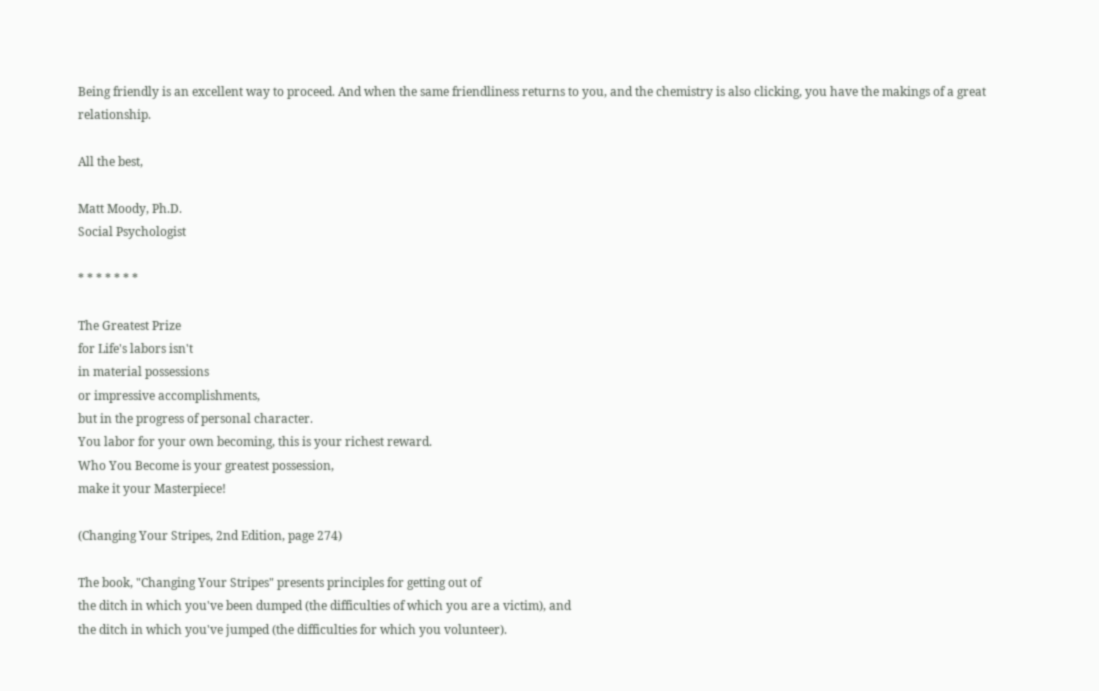Being friendly is an excellent way to proceed. And when the same friendliness returns to you, and the chemistry is also clicking, you have the makings of a great relationship.

All the best,

Matt Moody, Ph.D.
Social Psychologist

* * * * * * *

The Greatest Prize
for Life's labors isn't
in material possessions
or impressive accomplishments,
but in the progress of personal character.
You labor for your own becoming, this is your richest reward.
Who You Become is your greatest possession,
make it your Masterpiece!

(Changing Your Stripes, 2nd Edition, page 274)

The book, "Changing Your Stripes" presents principles for getting out of
the ditch in which you've been dumped (the difficulties of which you are a victim), and
the ditch in which you've jumped (the difficulties for which you volunteer).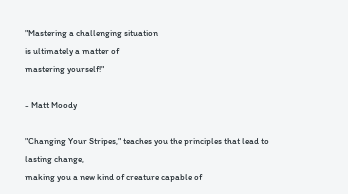"Mastering a challenging situation
is ultimately a matter of
mastering yourself!"

- Matt Moody

"Changing Your Stripes," teaches you the principles that lead to lasting change,
making you a new kind of creature capable of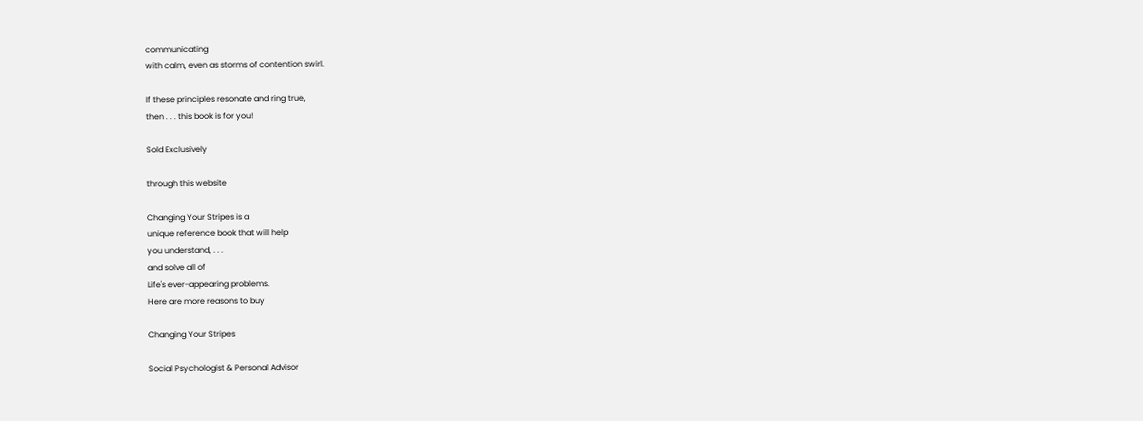communicating
with calm, even as storms of contention swirl.

If these principles resonate and ring true,
then . . . this book is for you!

Sold Exclusively

through this website

Changing Your Stripes is a
unique reference book that will help
you understand, . . .
and solve all of
Life's ever-appearing problems.
Here are more reasons to buy

Changing Your Stripes

Social Psychologist & Personal Advisor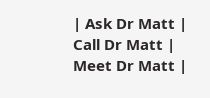| Ask Dr Matt | Call Dr Matt | Meet Dr Matt |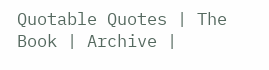Quotable Quotes | The Book | Archive |